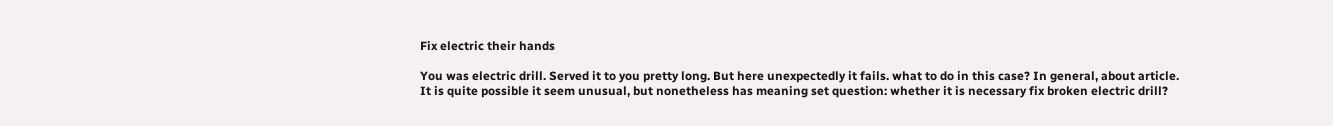Fix electric their hands

You was electric drill. Served it to you pretty long. But here unexpectedly it fails. what to do in this case? In general, about article.
It is quite possible it seem unusual, but nonetheless has meaning set question: whether it is necessary fix broken electric drill?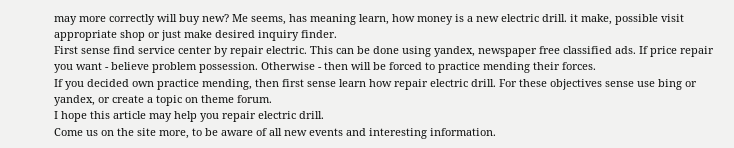may more correctly will buy new? Me seems, has meaning learn, how money is a new electric drill. it make, possible visit appropriate shop or just make desired inquiry finder.
First sense find service center by repair electric. This can be done using yandex, newspaper free classified ads. If price repair you want - believe problem possession. Otherwise - then will be forced to practice mending their forces.
If you decided own practice mending, then first sense learn how repair electric drill. For these objectives sense use bing or yandex, or create a topic on theme forum.
I hope this article may help you repair electric drill.
Come us on the site more, to be aware of all new events and interesting information.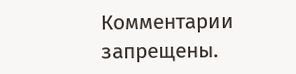Комментарии запрещены.